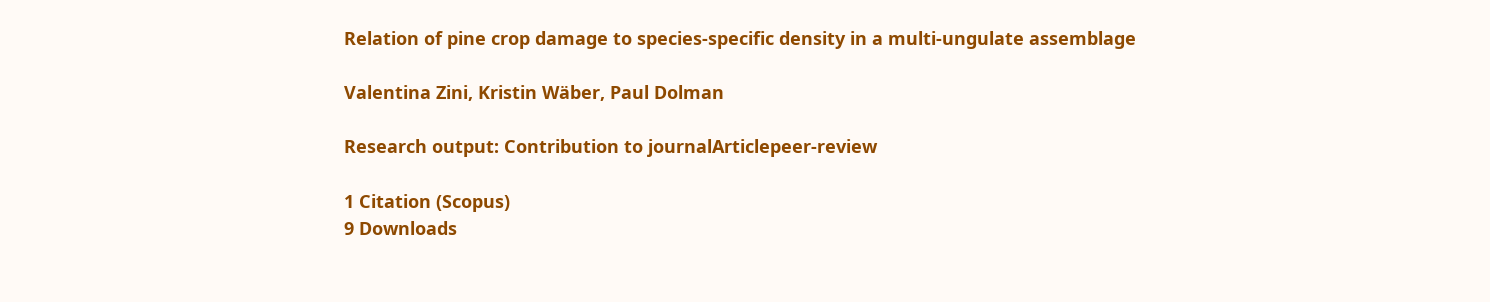Relation of pine crop damage to species-specific density in a multi-ungulate assemblage

Valentina Zini, Kristin Wäber, Paul Dolman

Research output: Contribution to journalArticlepeer-review

1 Citation (Scopus)
9 Downloads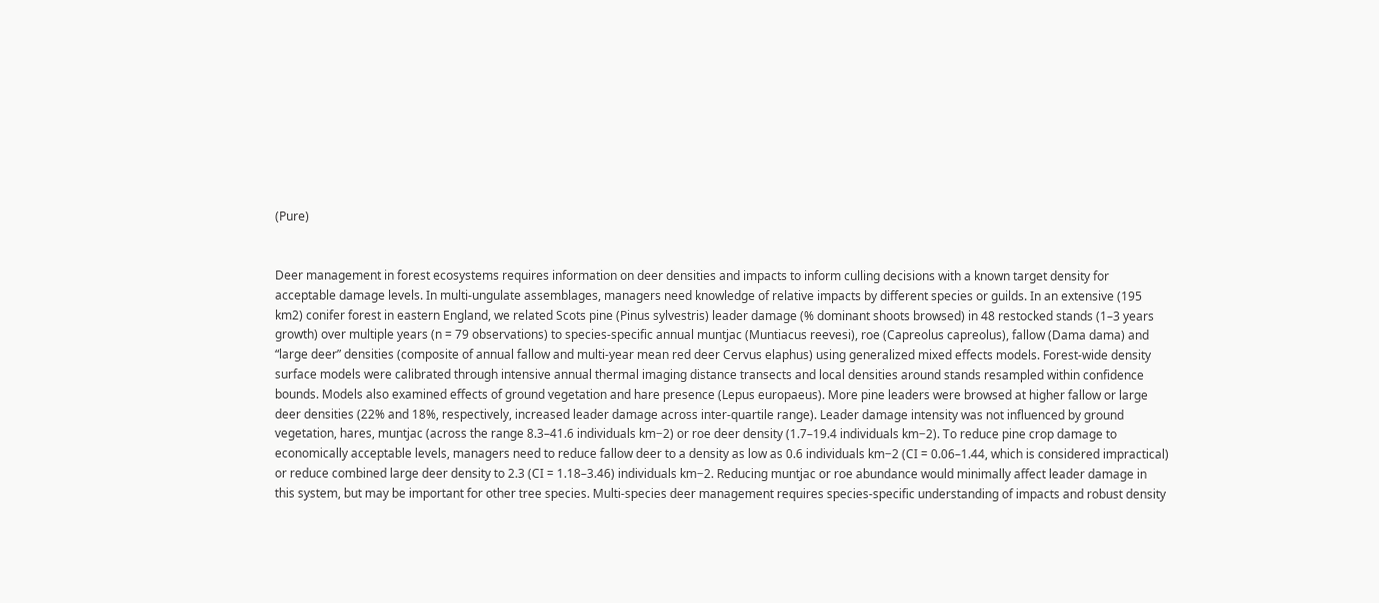(Pure)


Deer management in forest ecosystems requires information on deer densities and impacts to inform culling decisions with a known target density for acceptable damage levels. In multi-ungulate assemblages, managers need knowledge of relative impacts by different species or guilds. In an extensive (195 km2) conifer forest in eastern England, we related Scots pine (Pinus sylvestris) leader damage (% dominant shoots browsed) in 48 restocked stands (1–3 years growth) over multiple years (n = 79 observations) to species-specific annual muntjac (Muntiacus reevesi), roe (Capreolus capreolus), fallow (Dama dama) and “large deer” densities (composite of annual fallow and multi-year mean red deer Cervus elaphus) using generalized mixed effects models. Forest-wide density surface models were calibrated through intensive annual thermal imaging distance transects and local densities around stands resampled within confidence bounds. Models also examined effects of ground vegetation and hare presence (Lepus europaeus). More pine leaders were browsed at higher fallow or large deer densities (22% and 18%, respectively, increased leader damage across inter-quartile range). Leader damage intensity was not influenced by ground vegetation, hares, muntjac (across the range 8.3–41.6 individuals km−2) or roe deer density (1.7–19.4 individuals km−2). To reduce pine crop damage to economically acceptable levels, managers need to reduce fallow deer to a density as low as 0.6 individuals km−2 (CI = 0.06–1.44, which is considered impractical) or reduce combined large deer density to 2.3 (CI = 1.18–3.46) individuals km−2. Reducing muntjac or roe abundance would minimally affect leader damage in this system, but may be important for other tree species. Multi-species deer management requires species-specific understanding of impacts and robust density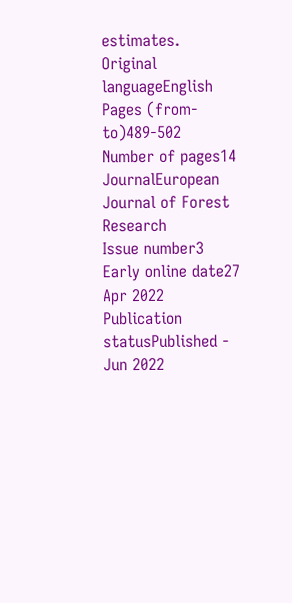estimates.
Original languageEnglish
Pages (from-to)489-502
Number of pages14
JournalEuropean Journal of Forest Research
Issue number3
Early online date27 Apr 2022
Publication statusPublished - Jun 2022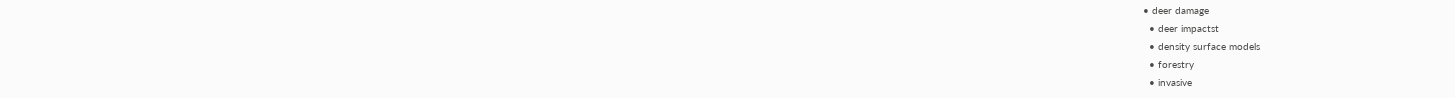• deer damage
  • deer impactst
  • density surface models
  • forestry
  • invasive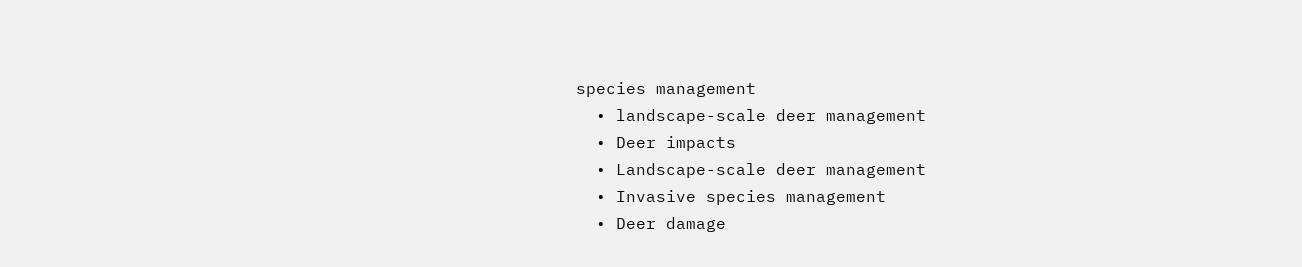species management
  • landscape-scale deer management
  • Deer impacts
  • Landscape-scale deer management
  • Invasive species management
  • Deer damage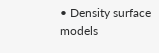• Density surface models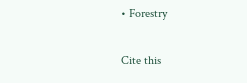• Forestry

Cite this